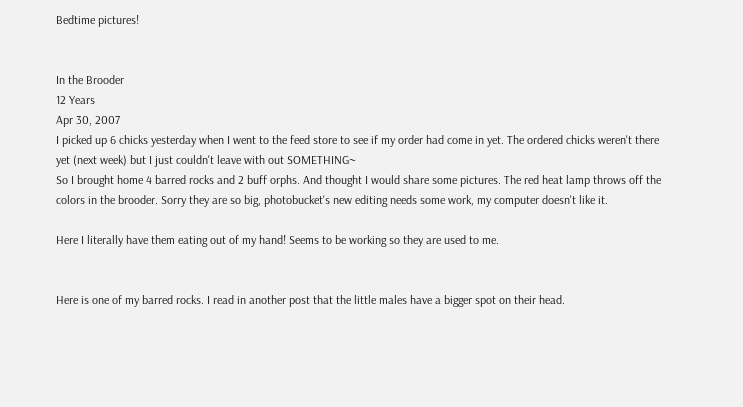Bedtime pictures!


In the Brooder
12 Years
Apr 30, 2007
I picked up 6 chicks yesterday when I went to the feed store to see if my order had come in yet. The ordered chicks weren't there yet (next week) but I just couldn't leave with out SOMETHING~
So I brought home 4 barred rocks and 2 buff orphs. And thought I would share some pictures. The red heat lamp throws off the colors in the brooder. Sorry they are so big, photobucket's new editing needs some work, my computer doesn't like it.

Here I literally have them eating out of my hand! Seems to be working so they are used to me.


Here is one of my barred rocks. I read in another post that the little males have a bigger spot on their head.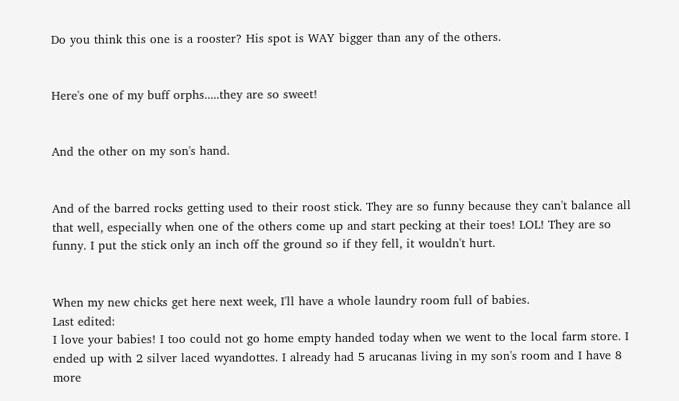Do you think this one is a rooster? His spot is WAY bigger than any of the others.


Here's one of my buff orphs.....they are so sweet!


And the other on my son's hand.


And of the barred rocks getting used to their roost stick. They are so funny because they can't balance all that well, especially when one of the others come up and start pecking at their toes! LOL! They are so funny. I put the stick only an inch off the ground so if they fell, it wouldn't hurt.


When my new chicks get here next week, I'll have a whole laundry room full of babies.
Last edited:
I love your babies! I too could not go home empty handed today when we went to the local farm store. I ended up with 2 silver laced wyandottes. I already had 5 arucanas living in my son's room and I have 8 more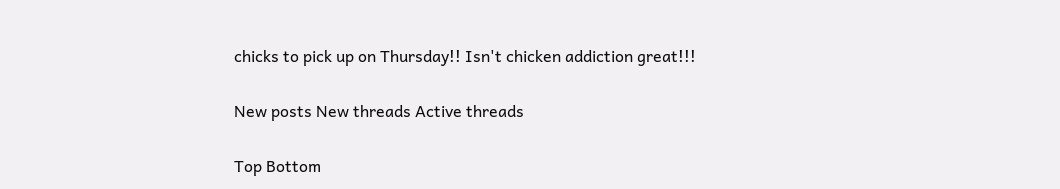chicks to pick up on Thursday!! Isn't chicken addiction great!!!

New posts New threads Active threads

Top Bottom